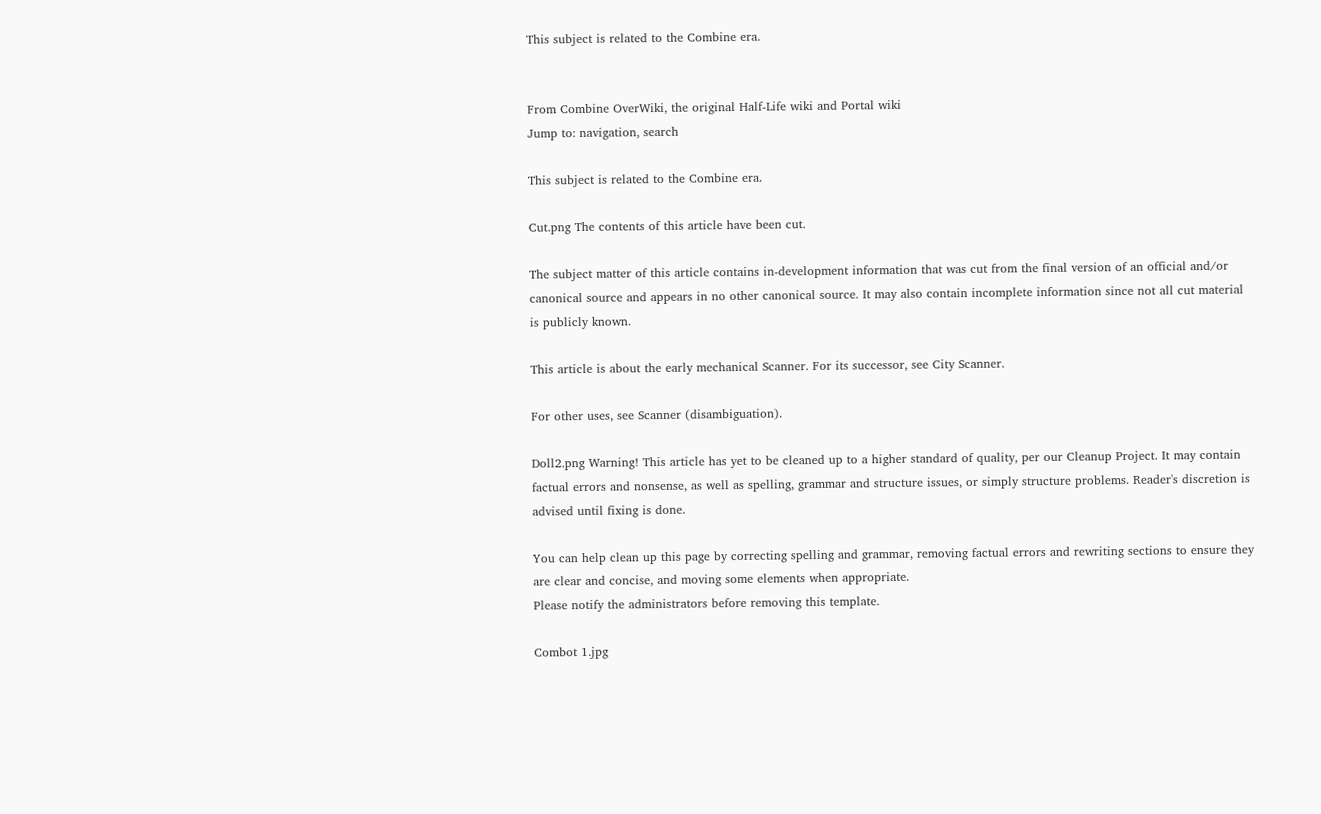This subject is related to the Combine era.


From Combine OverWiki, the original Half-Life wiki and Portal wiki
Jump to: navigation, search

This subject is related to the Combine era.

Cut.png The contents of this article have been cut.

The subject matter of this article contains in-development information that was cut from the final version of an official and/or canonical source and appears in no other canonical source. It may also contain incomplete information since not all cut material is publicly known.

This article is about the early mechanical Scanner. For its successor, see City Scanner.

For other uses, see Scanner (disambiguation).

Doll2.png Warning! This article has yet to be cleaned up to a higher standard of quality, per our Cleanup Project. It may contain factual errors and nonsense, as well as spelling, grammar and structure issues, or simply structure problems. Reader's discretion is advised until fixing is done.

You can help clean up this page by correcting spelling and grammar, removing factual errors and rewriting sections to ensure they are clear and concise, and moving some elements when appropriate.
Please notify the administrators before removing this template.

Combot 1.jpg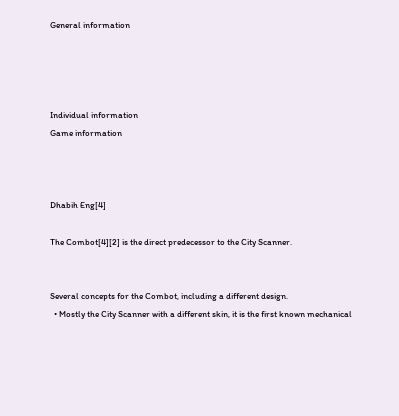General information




Individual information
Game information



Dhabih Eng[4]

The Combot[4][2] is the direct predecessor to the City Scanner.


Several concepts for the Combot, including a different design.
  • Mostly the City Scanner with a different skin, it is the first known mechanical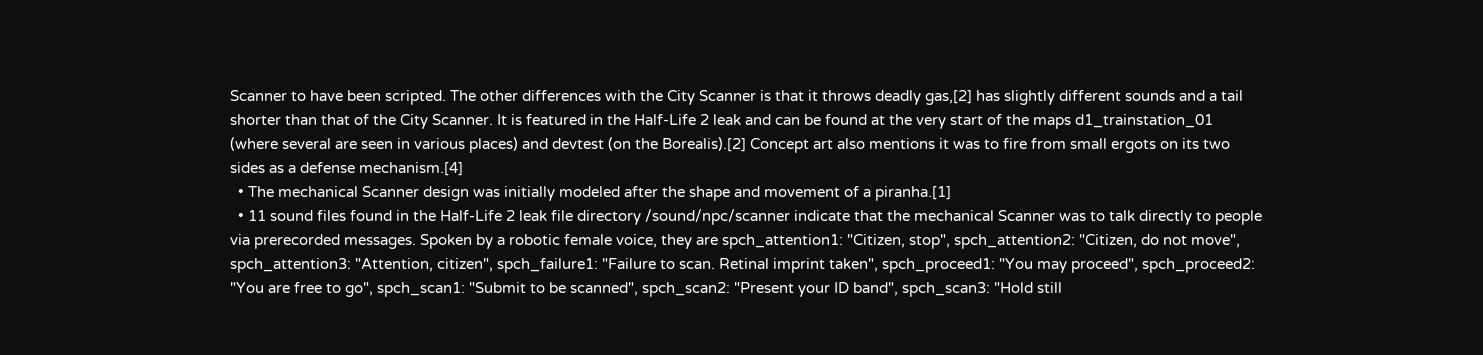Scanner to have been scripted. The other differences with the City Scanner is that it throws deadly gas,[2] has slightly different sounds and a tail shorter than that of the City Scanner. It is featured in the Half-Life 2 leak and can be found at the very start of the maps d1_trainstation_01 (where several are seen in various places) and devtest (on the Borealis).[2] Concept art also mentions it was to fire from small ergots on its two sides as a defense mechanism.[4]
  • The mechanical Scanner design was initially modeled after the shape and movement of a piranha.[1]
  • 11 sound files found in the Half-Life 2 leak file directory /sound/npc/scanner indicate that the mechanical Scanner was to talk directly to people via prerecorded messages. Spoken by a robotic female voice, they are spch_attention1: "Citizen, stop", spch_attention2: "Citizen, do not move", spch_attention3: "Attention, citizen", spch_failure1: "Failure to scan. Retinal imprint taken", spch_proceed1: "You may proceed", spch_proceed2: "You are free to go", spch_scan1: "Submit to be scanned", spch_scan2: "Present your ID band", spch_scan3: "Hold still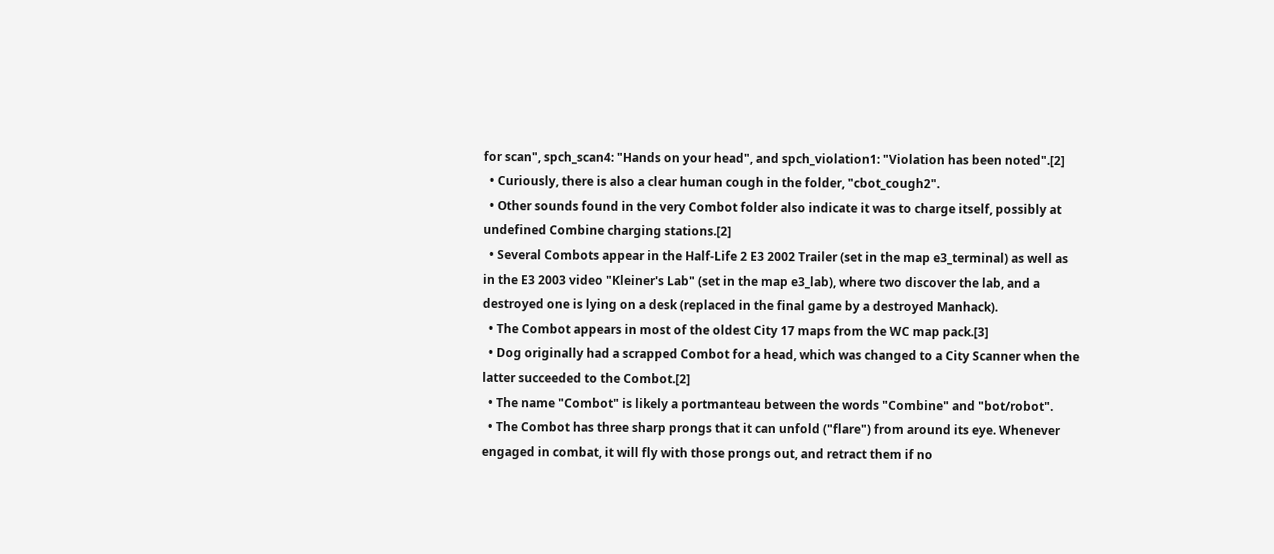for scan", spch_scan4: "Hands on your head", and spch_violation1: "Violation has been noted".[2]
  • Curiously, there is also a clear human cough in the folder, "cbot_cough2".
  • Other sounds found in the very Combot folder also indicate it was to charge itself, possibly at undefined Combine charging stations.[2]
  • Several Combots appear in the Half-Life 2 E3 2002 Trailer (set in the map e3_terminal) as well as in the E3 2003 video "Kleiner's Lab" (set in the map e3_lab), where two discover the lab, and a destroyed one is lying on a desk (replaced in the final game by a destroyed Manhack).
  • The Combot appears in most of the oldest City 17 maps from the WC map pack.[3]
  • Dog originally had a scrapped Combot for a head, which was changed to a City Scanner when the latter succeeded to the Combot.[2]
  • The name "Combot" is likely a portmanteau between the words "Combine" and "bot/robot".
  • The Combot has three sharp prongs that it can unfold ("flare") from around its eye. Whenever engaged in combat, it will fly with those prongs out, and retract them if no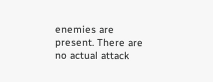enemies are present. There are no actual attack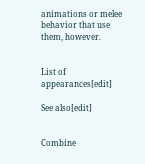animations or melee behavior that use them, however.


List of appearances[edit]

See also[edit]


Combine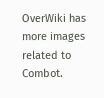OverWiki has more images related to Combot.